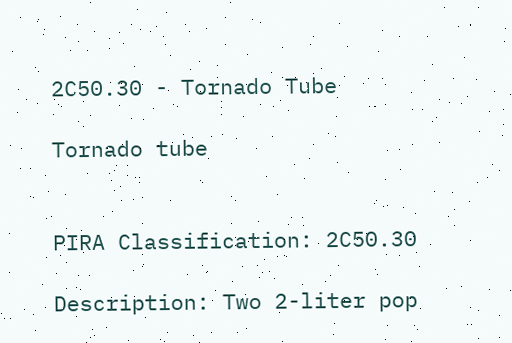2C50.30 - Tornado Tube

Tornado tube


PIRA Classification: 2C50.30

Description: Two 2-liter pop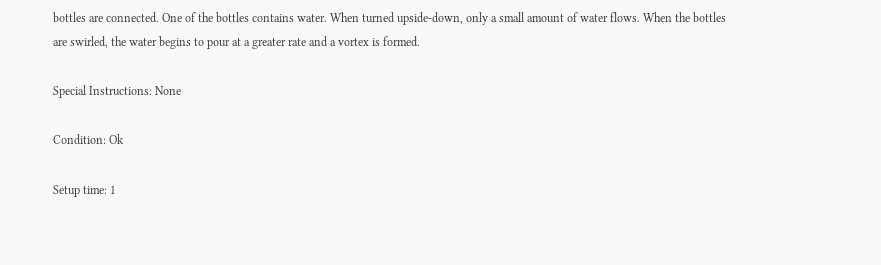bottles are connected. One of the bottles contains water. When turned upside-down, only a small amount of water flows. When the bottles are swirled, the water begins to pour at a greater rate and a vortex is formed.

Special Instructions: None

Condition: Ok

Setup time: 1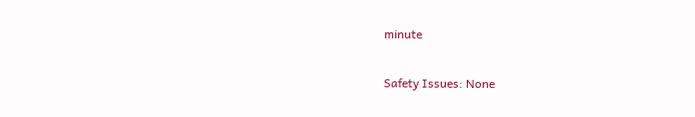minute

Safety Issues: None